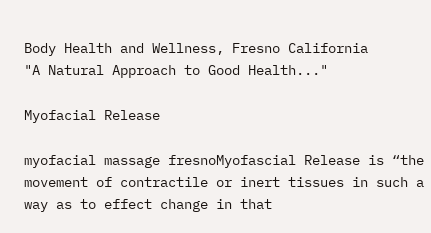Body Health and Wellness, Fresno California
"A Natural Approach to Good Health..."

Myofacial Release

myofacial massage fresnoMyofascial Release is “the movement of contractile or inert tissues in such a way as to effect change in that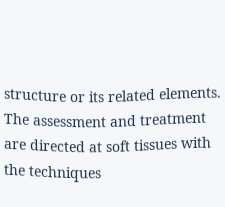structure or its related elements. The assessment and treatment are directed at soft tissues with the techniques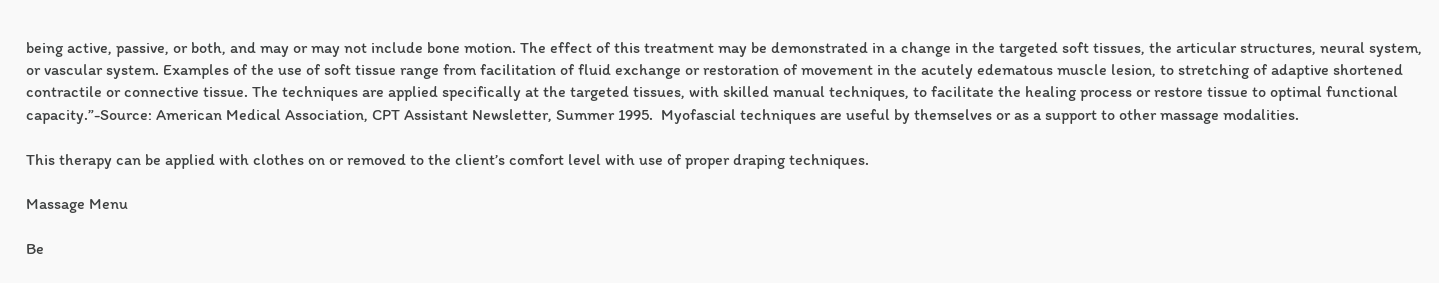being active, passive, or both, and may or may not include bone motion. The effect of this treatment may be demonstrated in a change in the targeted soft tissues, the articular structures, neural system, or vascular system. Examples of the use of soft tissue range from facilitation of fluid exchange or restoration of movement in the acutely edematous muscle lesion, to stretching of adaptive shortened contractile or connective tissue. The techniques are applied specifically at the targeted tissues, with skilled manual techniques, to facilitate the healing process or restore tissue to optimal functional capacity.”-Source: American Medical Association, CPT Assistant Newsletter, Summer 1995.  Myofascial techniques are useful by themselves or as a support to other massage modalities.

This therapy can be applied with clothes on or removed to the client’s comfort level with use of proper draping techniques.

Massage Menu

Be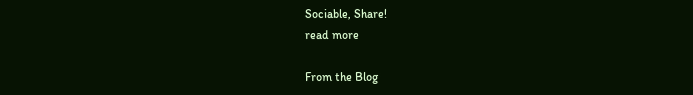Sociable, Share!
read more

From the Blog